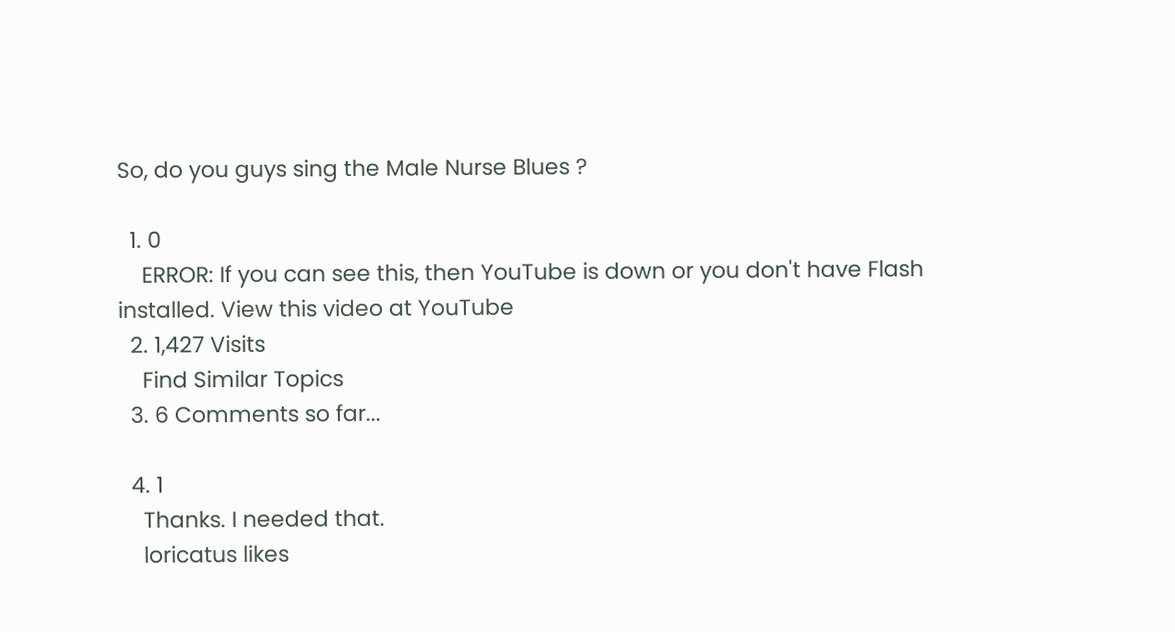So, do you guys sing the Male Nurse Blues ?

  1. 0
    ERROR: If you can see this, then YouTube is down or you don't have Flash installed. View this video at YouTube
  2. 1,427 Visits
    Find Similar Topics
  3. 6 Comments so far...

  4. 1
    Thanks. I needed that.
    loricatus likes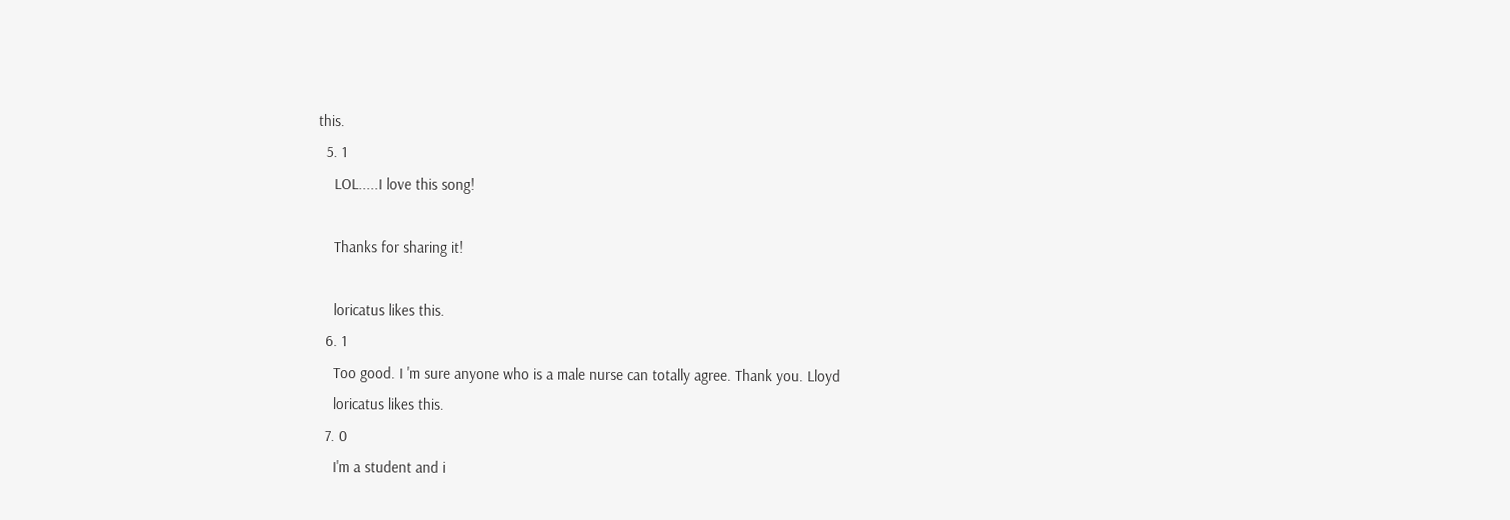this.
  5. 1
    LOL.....I love this song!

    Thanks for sharing it!

    loricatus likes this.
  6. 1
    Too good. I 'm sure anyone who is a male nurse can totally agree. Thank you. Lloyd
    loricatus likes this.
  7. 0
    I'm a student and i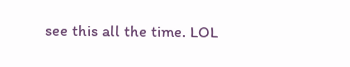see this all the time. LOL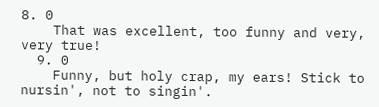8. 0
    That was excellent, too funny and very, very true!
  9. 0
    Funny, but holy crap, my ears! Stick to nursin', not to singin'.